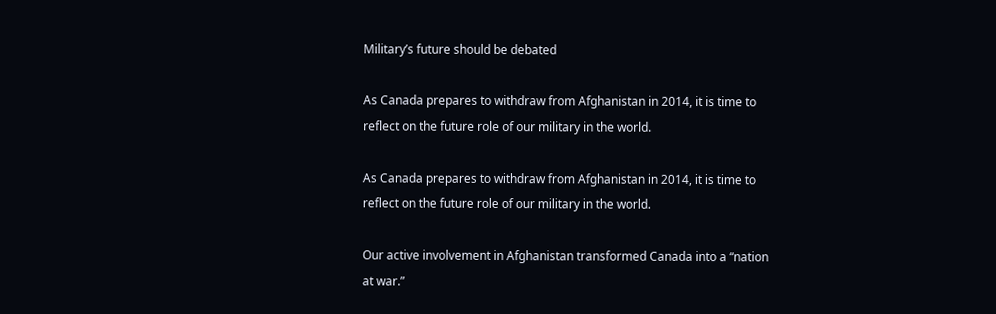Military’s future should be debated

As Canada prepares to withdraw from Afghanistan in 2014, it is time to reflect on the future role of our military in the world.

As Canada prepares to withdraw from Afghanistan in 2014, it is time to reflect on the future role of our military in the world.

Our active involvement in Afghanistan transformed Canada into a “nation at war.”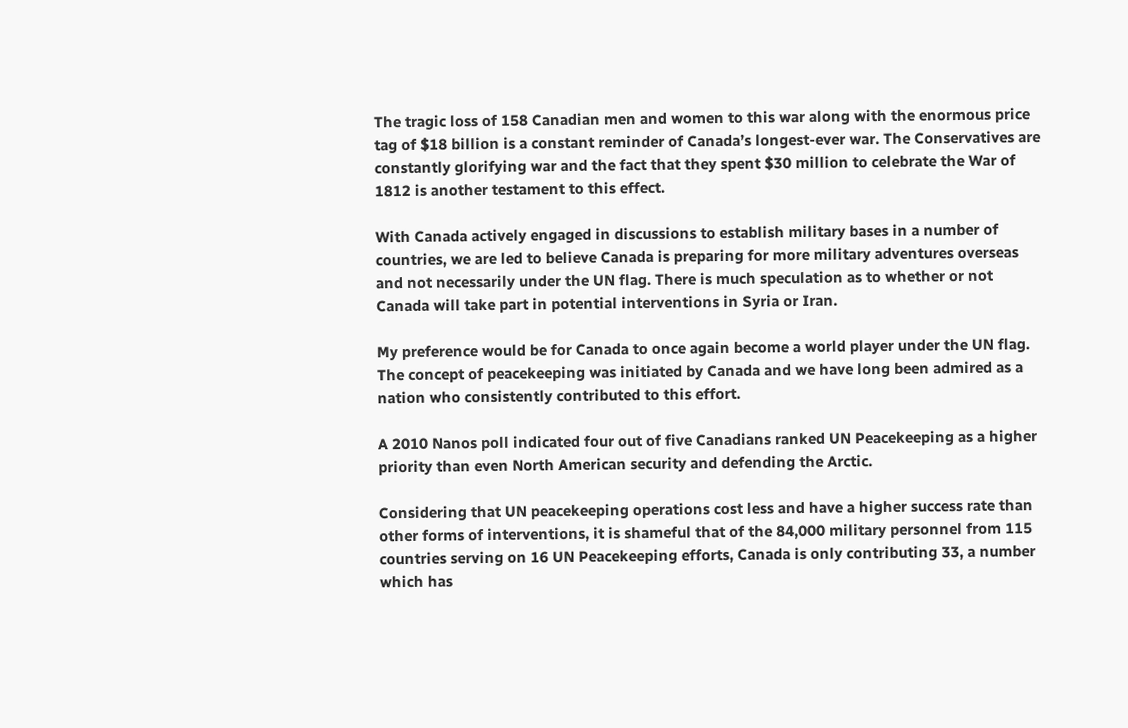The tragic loss of 158 Canadian men and women to this war along with the enormous price tag of $18 billion is a constant reminder of Canada’s longest-ever war. The Conservatives are constantly glorifying war and the fact that they spent $30 million to celebrate the War of 1812 is another testament to this effect.

With Canada actively engaged in discussions to establish military bases in a number of countries, we are led to believe Canada is preparing for more military adventures overseas and not necessarily under the UN flag. There is much speculation as to whether or not Canada will take part in potential interventions in Syria or Iran.

My preference would be for Canada to once again become a world player under the UN flag. The concept of peacekeeping was initiated by Canada and we have long been admired as a nation who consistently contributed to this effort.

A 2010 Nanos poll indicated four out of five Canadians ranked UN Peacekeeping as a higher priority than even North American security and defending the Arctic.

Considering that UN peacekeeping operations cost less and have a higher success rate than other forms of interventions, it is shameful that of the 84,000 military personnel from 115 countries serving on 16 UN Peacekeeping efforts, Canada is only contributing 33, a number which has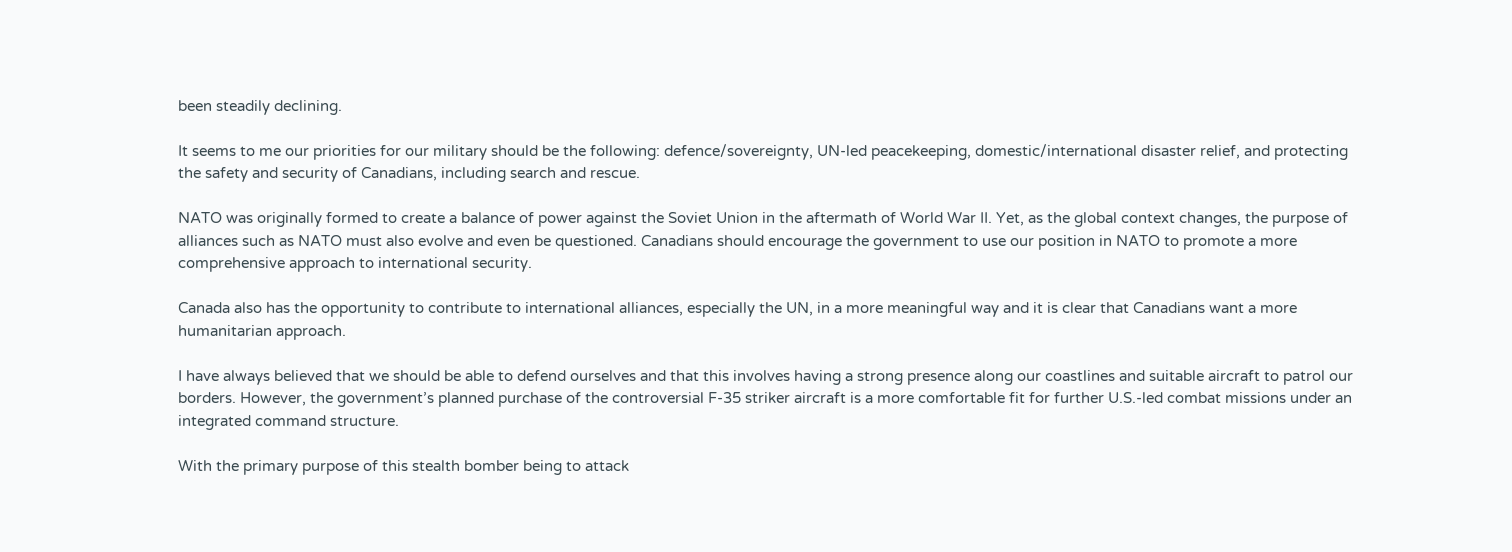been steadily declining.

It seems to me our priorities for our military should be the following: defence/sovereignty, UN-led peacekeeping, domestic/international disaster relief, and protecting the safety and security of Canadians, including search and rescue.

NATO was originally formed to create a balance of power against the Soviet Union in the aftermath of World War II. Yet, as the global context changes, the purpose of alliances such as NATO must also evolve and even be questioned. Canadians should encourage the government to use our position in NATO to promote a more comprehensive approach to international security.

Canada also has the opportunity to contribute to international alliances, especially the UN, in a more meaningful way and it is clear that Canadians want a more humanitarian approach.

I have always believed that we should be able to defend ourselves and that this involves having a strong presence along our coastlines and suitable aircraft to patrol our borders. However, the government’s planned purchase of the controversial F-35 striker aircraft is a more comfortable fit for further U.S.-led combat missions under an integrated command structure.

With the primary purpose of this stealth bomber being to attack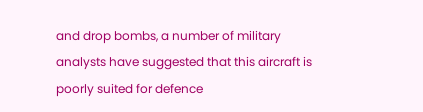and drop bombs, a number of military analysts have suggested that this aircraft is poorly suited for defence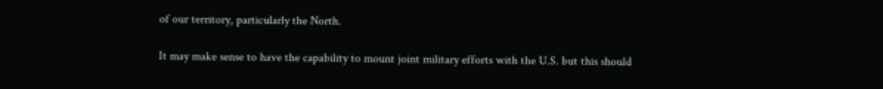of our territory, particularly the North.

It may make sense to have the capability to mount joint military efforts with the U.S. but this should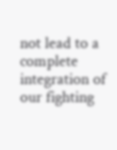not lead to a complete integration of our fighting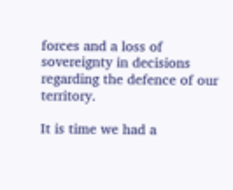forces and a loss of sovereignty in decisions regarding the defence of our territory.

It is time we had a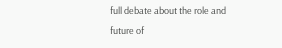full debate about the role and future of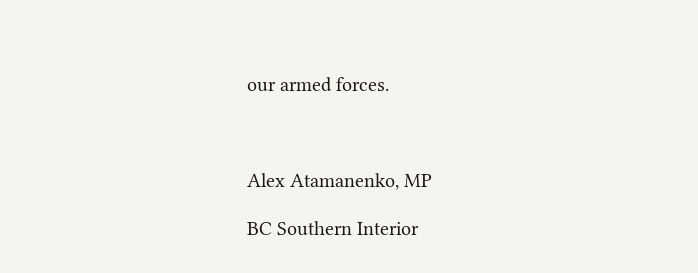our armed forces.



Alex Atamanenko, MP

BC Southern Interior